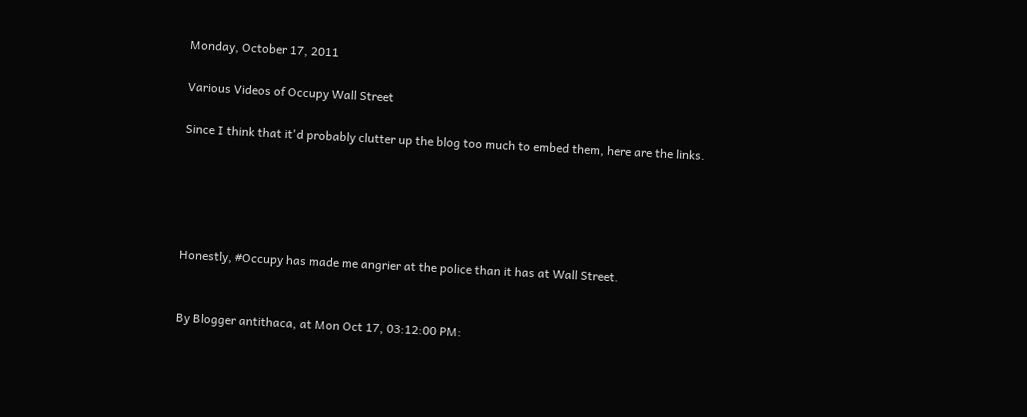Monday, October 17, 2011

Various Videos of Occupy Wall Street

Since I think that it'd probably clutter up the blog too much to embed them, here are the links.





Honestly, #Occupy has made me angrier at the police than it has at Wall Street.


By Blogger antithaca, at Mon Oct 17, 03:12:00 PM: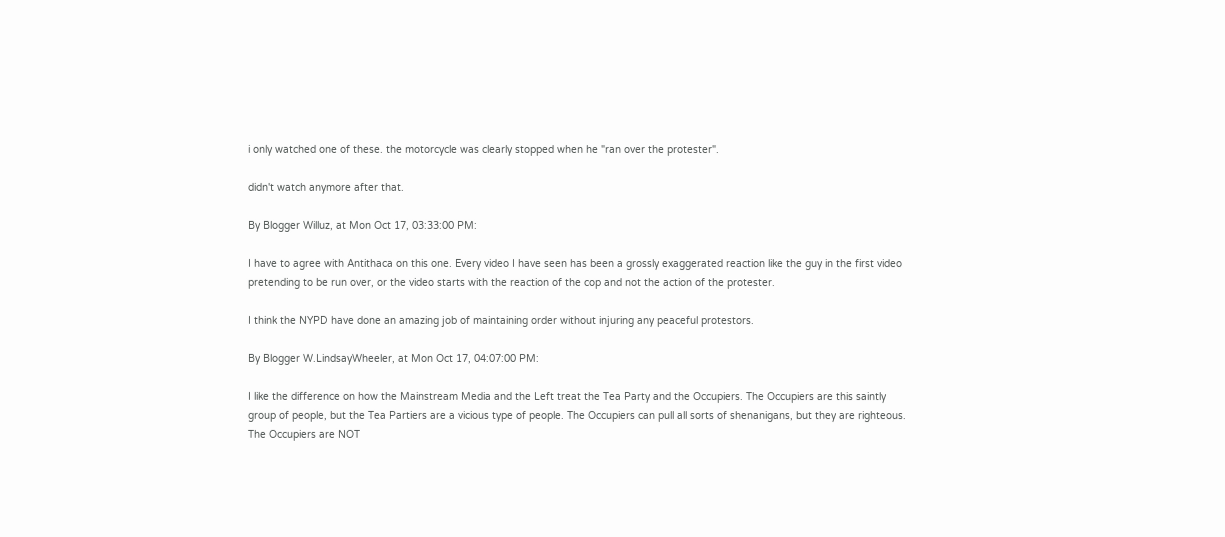i only watched one of these. the motorcycle was clearly stopped when he "ran over the protester".

didn't watch anymore after that.

By Blogger Willuz, at Mon Oct 17, 03:33:00 PM:

I have to agree with Antithaca on this one. Every video I have seen has been a grossly exaggerated reaction like the guy in the first video pretending to be run over, or the video starts with the reaction of the cop and not the action of the protester.

I think the NYPD have done an amazing job of maintaining order without injuring any peaceful protestors.

By Blogger W.LindsayWheeler, at Mon Oct 17, 04:07:00 PM:

I like the difference on how the Mainstream Media and the Left treat the Tea Party and the Occupiers. The Occupiers are this saintly group of people, but the Tea Partiers are a vicious type of people. The Occupiers can pull all sorts of shenanigans, but they are righteous. The Occupiers are NOT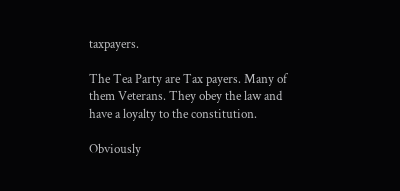taxpayers.

The Tea Party are Tax payers. Many of them Veterans. They obey the law and have a loyalty to the constitution.

Obviously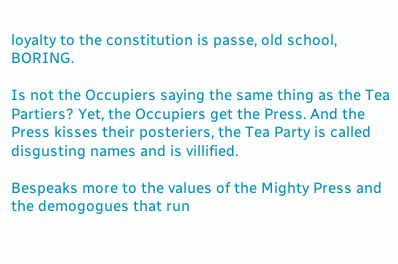loyalty to the constitution is passe, old school, BORING.

Is not the Occupiers saying the same thing as the Tea Partiers? Yet, the Occupiers get the Press. And the Press kisses their posteriers, the Tea Party is called disgusting names and is villified.

Bespeaks more to the values of the Mighty Press and the demogogues that run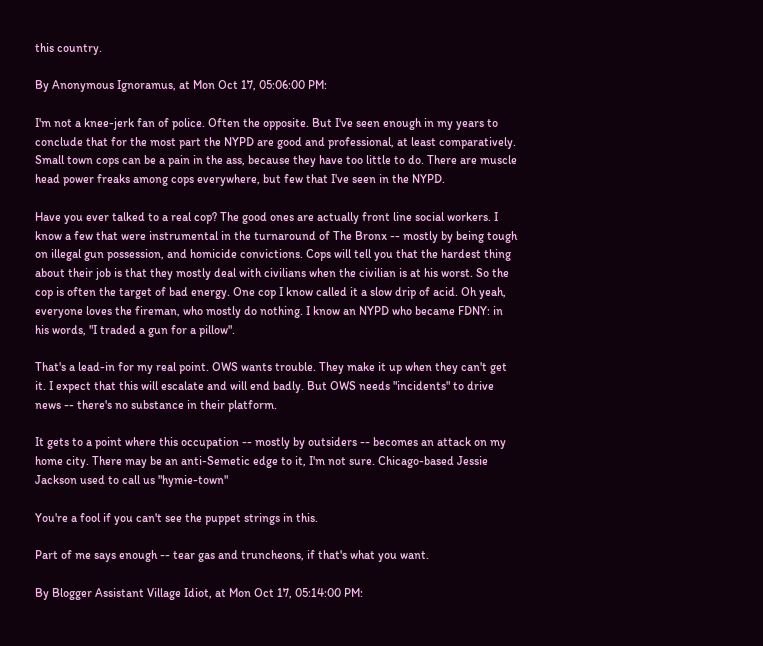this country.

By Anonymous Ignoramus, at Mon Oct 17, 05:06:00 PM:

I'm not a knee-jerk fan of police. Often the opposite. But I've seen enough in my years to conclude that for the most part the NYPD are good and professional, at least comparatively. Small town cops can be a pain in the ass, because they have too little to do. There are muscle head power freaks among cops everywhere, but few that I've seen in the NYPD.

Have you ever talked to a real cop? The good ones are actually front line social workers. I know a few that were instrumental in the turnaround of The Bronx -- mostly by being tough on illegal gun possession, and homicide convictions. Cops will tell you that the hardest thing about their job is that they mostly deal with civilians when the civilian is at his worst. So the cop is often the target of bad energy. One cop I know called it a slow drip of acid. Oh yeah, everyone loves the fireman, who mostly do nothing. I know an NYPD who became FDNY: in his words, "I traded a gun for a pillow".

That's a lead-in for my real point. OWS wants trouble. They make it up when they can't get it. I expect that this will escalate and will end badly. But OWS needs "incidents" to drive news -- there's no substance in their platform.

It gets to a point where this occupation -- mostly by outsiders -- becomes an attack on my home city. There may be an anti-Semetic edge to it, I'm not sure. Chicago-based Jessie Jackson used to call us "hymie-town"

You're a fool if you can't see the puppet strings in this.

Part of me says enough -- tear gas and truncheons, if that's what you want.

By Blogger Assistant Village Idiot, at Mon Oct 17, 05:14:00 PM: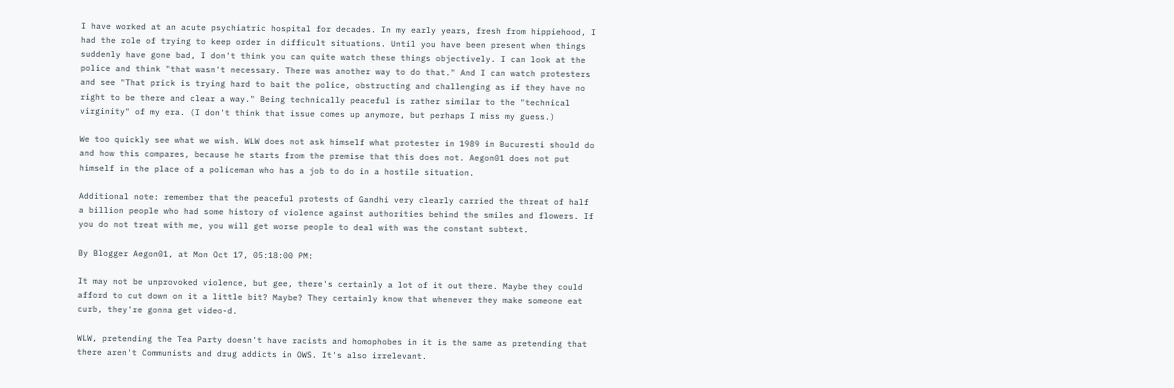I have worked at an acute psychiatric hospital for decades. In my early years, fresh from hippiehood, I had the role of trying to keep order in difficult situations. Until you have been present when things suddenly have gone bad, I don't think you can quite watch these things objectively. I can look at the police and think "that wasn't necessary. There was another way to do that." And I can watch protesters and see "That prick is trying hard to bait the police, obstructing and challenging as if they have no right to be there and clear a way." Being technically peaceful is rather similar to the "technical virginity" of my era. (I don't think that issue comes up anymore, but perhaps I miss my guess.)

We too quickly see what we wish. WLW does not ask himself what protester in 1989 in Bucuresti should do and how this compares, because he starts from the premise that this does not. Aegon01 does not put himself in the place of a policeman who has a job to do in a hostile situation.

Additional note: remember that the peaceful protests of Gandhi very clearly carried the threat of half a billion people who had some history of violence against authorities behind the smiles and flowers. If you do not treat with me, you will get worse people to deal with was the constant subtext.

By Blogger Aegon01, at Mon Oct 17, 05:18:00 PM:

It may not be unprovoked violence, but gee, there's certainly a lot of it out there. Maybe they could afford to cut down on it a little bit? Maybe? They certainly know that whenever they make someone eat curb, they're gonna get video-d.

WLW, pretending the Tea Party doesn't have racists and homophobes in it is the same as pretending that there aren't Communists and drug addicts in OWS. It's also irrelevant.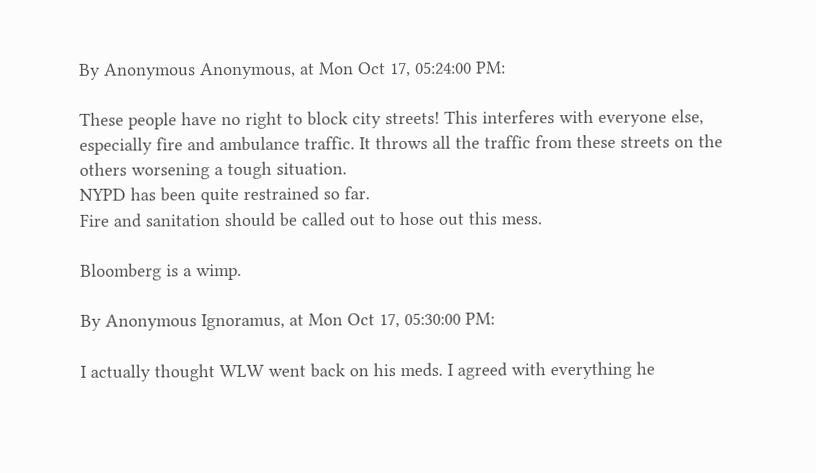By Anonymous Anonymous, at Mon Oct 17, 05:24:00 PM:

These people have no right to block city streets! This interferes with everyone else, especially fire and ambulance traffic. It throws all the traffic from these streets on the others worsening a tough situation.
NYPD has been quite restrained so far.
Fire and sanitation should be called out to hose out this mess.

Bloomberg is a wimp.

By Anonymous Ignoramus, at Mon Oct 17, 05:30:00 PM:

I actually thought WLW went back on his meds. I agreed with everything he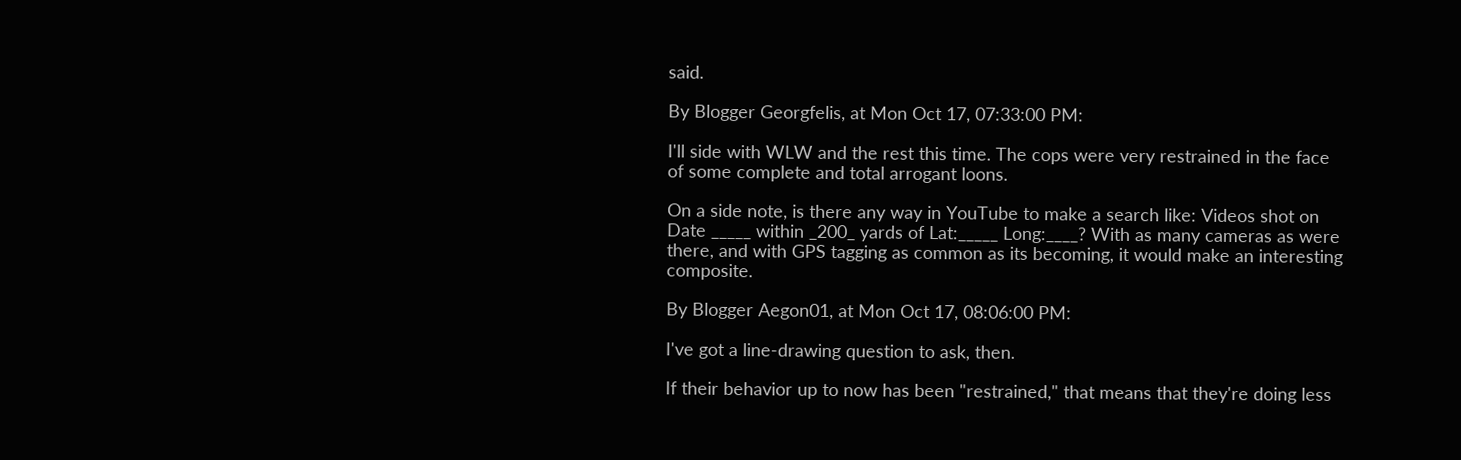said.

By Blogger Georgfelis, at Mon Oct 17, 07:33:00 PM:

I'll side with WLW and the rest this time. The cops were very restrained in the face of some complete and total arrogant loons.

On a side note, is there any way in YouTube to make a search like: Videos shot on Date _____ within _200_ yards of Lat:_____ Long:____? With as many cameras as were there, and with GPS tagging as common as its becoming, it would make an interesting composite.

By Blogger Aegon01, at Mon Oct 17, 08:06:00 PM:

I've got a line-drawing question to ask, then.

If their behavior up to now has been "restrained," that means that they're doing less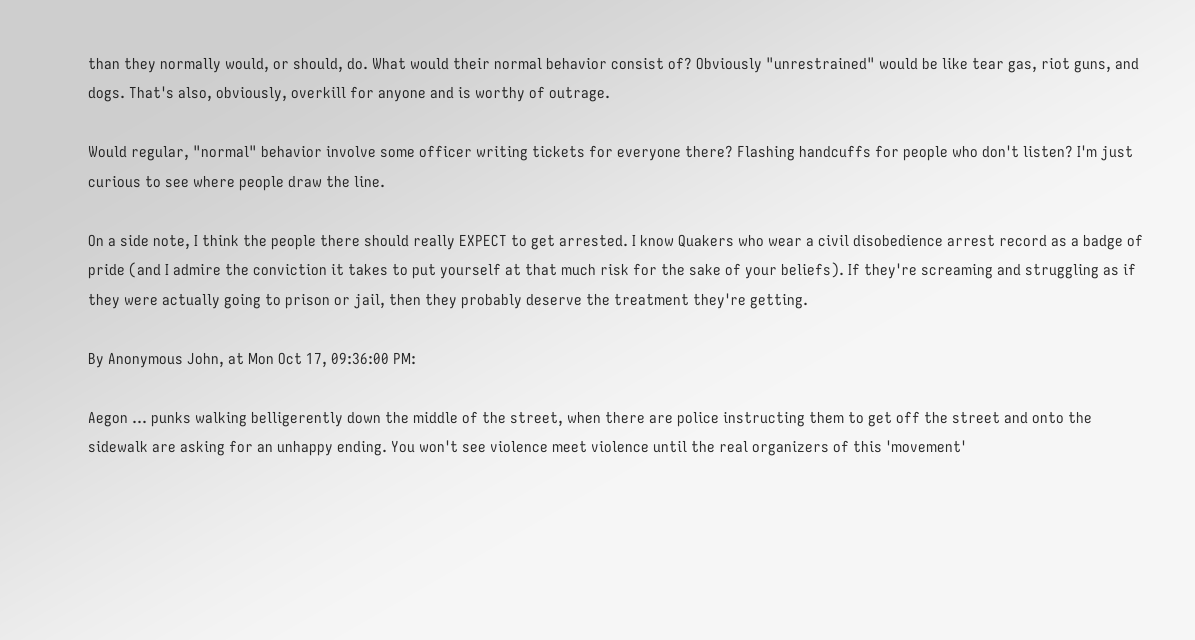than they normally would, or should, do. What would their normal behavior consist of? Obviously "unrestrained" would be like tear gas, riot guns, and dogs. That's also, obviously, overkill for anyone and is worthy of outrage.

Would regular, "normal" behavior involve some officer writing tickets for everyone there? Flashing handcuffs for people who don't listen? I'm just curious to see where people draw the line.

On a side note, I think the people there should really EXPECT to get arrested. I know Quakers who wear a civil disobedience arrest record as a badge of pride (and I admire the conviction it takes to put yourself at that much risk for the sake of your beliefs). If they're screaming and struggling as if they were actually going to prison or jail, then they probably deserve the treatment they're getting.

By Anonymous John, at Mon Oct 17, 09:36:00 PM:

Aegon ... punks walking belligerently down the middle of the street, when there are police instructing them to get off the street and onto the sidewalk are asking for an unhappy ending. You won't see violence meet violence until the real organizers of this 'movement'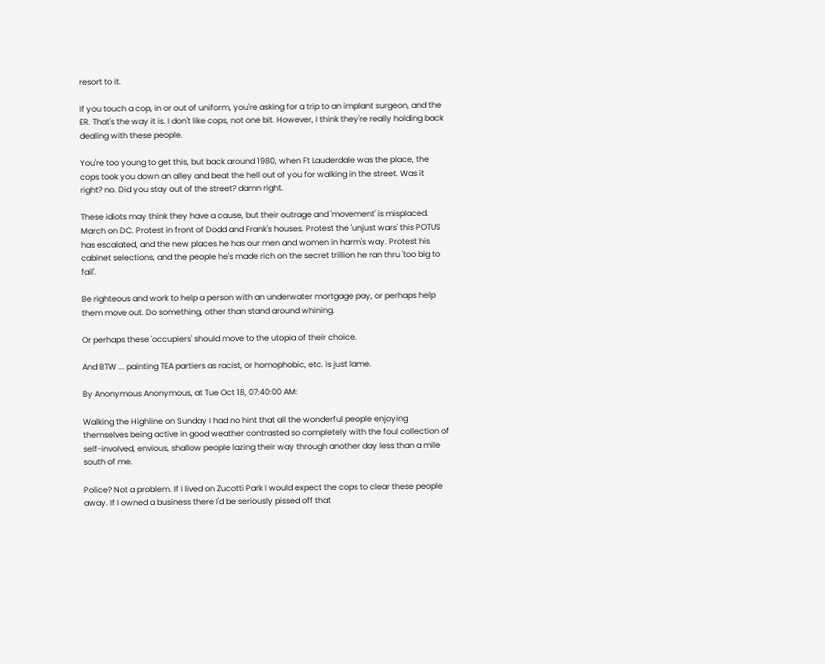resort to it.

If you touch a cop, in or out of uniform, you're asking for a trip to an implant surgeon, and the ER. That's the way it is. I don't like cops, not one bit. However, I think they're really holding back dealing with these people.

You're too young to get this, but back around 1980, when Ft Lauderdale was the place, the cops took you down an alley and beat the hell out of you for walking in the street. Was it right? no. Did you stay out of the street? damn right.

These idiots may think they have a cause, but their outrage and 'movement' is misplaced. March on DC. Protest in front of Dodd and Frank's houses. Protest the 'unjust wars' this POTUS has escalated, and the new places he has our men and women in harm's way. Protest his cabinet selections, and the people he's made rich on the secret trillion he ran thru 'too big to fail'.

Be righteous and work to help a person with an underwater mortgage pay, or perhaps help them move out. Do something, other than stand around whining.

Or perhaps these 'occupiers' should move to the utopia of their choice.

And BTW ... painting TEA partiers as racist, or homophobic, etc. is just lame.

By Anonymous Anonymous, at Tue Oct 18, 07:40:00 AM:

Walking the Highline on Sunday I had no hint that all the wonderful people enjoying themselves being active in good weather contrasted so completely with the foul collection of self-involved, envious, shallow people lazing their way through another day less than a mile south of me.

Police? Not a problem. If I lived on Zucotti Park I would expect the cops to clear these people away. If I owned a business there I'd be seriously pissed off that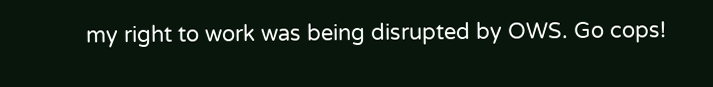my right to work was being disrupted by OWS. Go cops!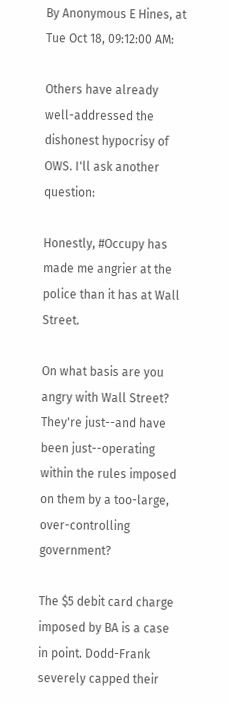By Anonymous E Hines, at Tue Oct 18, 09:12:00 AM:

Others have already well-addressed the dishonest hypocrisy of OWS. I'll ask another question:

Honestly, #Occupy has made me angrier at the police than it has at Wall Street.

On what basis are you angry with Wall Street? They're just--and have been just--operating within the rules imposed on them by a too-large, over-controlling government?

The $5 debit card charge imposed by BA is a case in point. Dodd-Frank severely capped their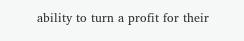ability to turn a profit for their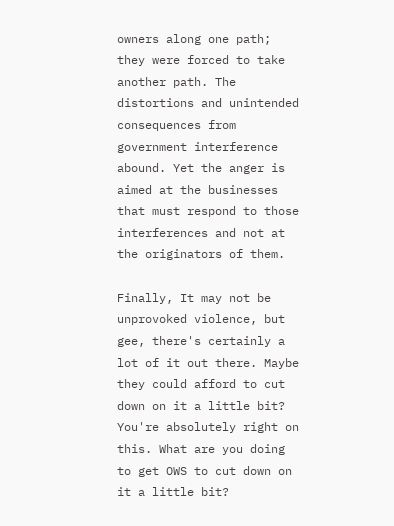owners along one path; they were forced to take another path. The distortions and unintended consequences from government interference abound. Yet the anger is aimed at the businesses that must respond to those interferences and not at the originators of them.

Finally, It may not be unprovoked violence, but gee, there's certainly a lot of it out there. Maybe they could afford to cut down on it a little bit? You're absolutely right on this. What are you doing to get OWS to cut down on it a little bit?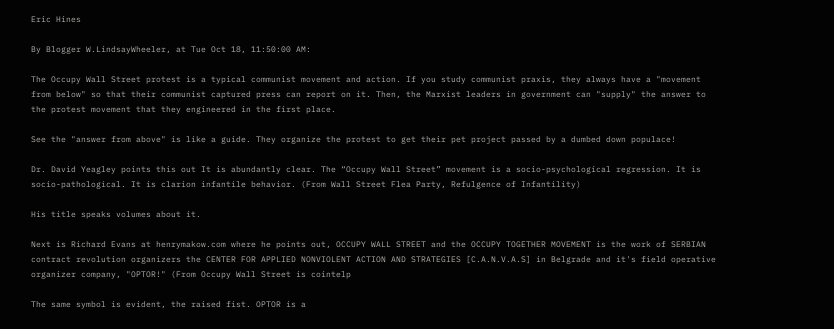Eric Hines

By Blogger W.LindsayWheeler, at Tue Oct 18, 11:50:00 AM:

The Occupy Wall Street protest is a typical communist movement and action. If you study communist praxis, they always have a "movement from below" so that their communist captured press can report on it. Then, the Marxist leaders in government can "supply" the answer to the protest movement that they engineered in the first place.

See the "answer from above" is like a guide. They organize the protest to get their pet project passed by a dumbed down populace!

Dr. David Yeagley points this out It is abundantly clear. The “Occupy Wall Street” movement is a socio-psychological regression. It is socio-pathological. It is clarion infantile behavior. (From Wall Street Flea Party, Refulgence of Infantility)

His title speaks volumes about it.

Next is Richard Evans at henrymakow.com where he points out, OCCUPY WALL STREET and the OCCUPY TOGETHER MOVEMENT is the work of SERBIAN contract revolution organizers the CENTER FOR APPLIED NONVIOLENT ACTION AND STRATEGIES [C.A.N.V.A.S] in Belgrade and it's field operative organizer company, "OPTOR!" (From Occupy Wall Street is cointelp

The same symbol is evident, the raised fist. OPTOR is a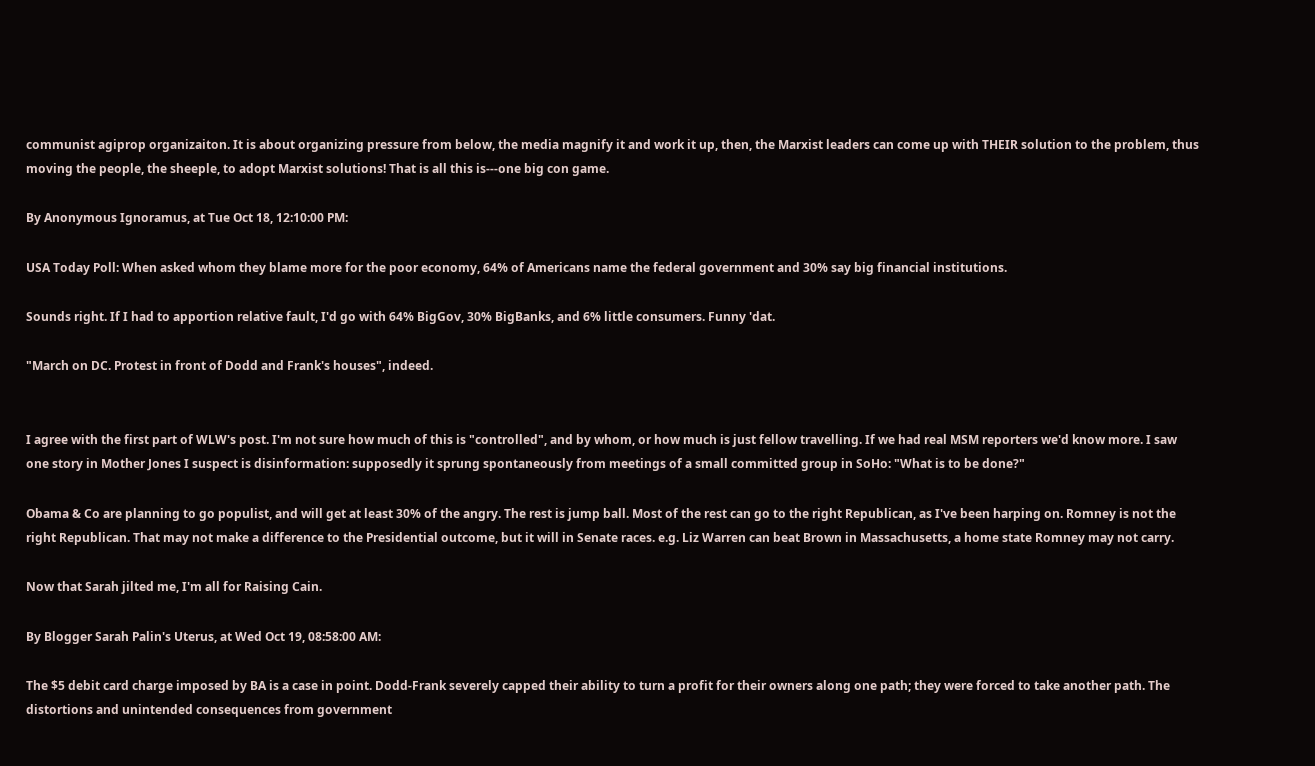communist agiprop organizaiton. It is about organizing pressure from below, the media magnify it and work it up, then, the Marxist leaders can come up with THEIR solution to the problem, thus moving the people, the sheeple, to adopt Marxist solutions! That is all this is---one big con game.

By Anonymous Ignoramus, at Tue Oct 18, 12:10:00 PM:

USA Today Poll: When asked whom they blame more for the poor economy, 64% of Americans name the federal government and 30% say big financial institutions.

Sounds right. If I had to apportion relative fault, I'd go with 64% BigGov, 30% BigBanks, and 6% little consumers. Funny 'dat.

"March on DC. Protest in front of Dodd and Frank's houses", indeed.


I agree with the first part of WLW's post. I'm not sure how much of this is "controlled", and by whom, or how much is just fellow travelling. If we had real MSM reporters we'd know more. I saw one story in Mother Jones I suspect is disinformation: supposedly it sprung spontaneously from meetings of a small committed group in SoHo: "What is to be done?"

Obama & Co are planning to go populist, and will get at least 30% of the angry. The rest is jump ball. Most of the rest can go to the right Republican, as I've been harping on. Romney is not the right Republican. That may not make a difference to the Presidential outcome, but it will in Senate races. e.g. Liz Warren can beat Brown in Massachusetts, a home state Romney may not carry.

Now that Sarah jilted me, I'm all for Raising Cain.

By Blogger Sarah Palin's Uterus, at Wed Oct 19, 08:58:00 AM:

The $5 debit card charge imposed by BA is a case in point. Dodd-Frank severely capped their ability to turn a profit for their owners along one path; they were forced to take another path. The distortions and unintended consequences from government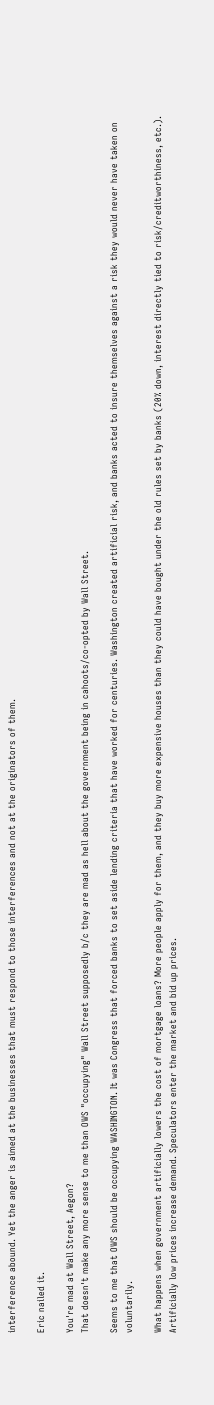interference abound. Yet the anger is aimed at the businesses that must respond to those interferences and not at the originators of them.

Eric nailed it.

You're mad at Wall Street, Aegon?
That doesn't make any more sense to me than OWS "occupying" Wall Street supposedly b/c they are mad as hell about the government being in cahoots/co-opted by Wall Street.

Seems to me that OWS should be occupying WASHINGTON. It was Congress that forced banks to set aside lending criteria that have worked for centuries. Washington created artificial risk, and banks acted to insure themselves against a risk they would never have taken on voluntarily.

What happens when government artificially lowers the cost of mortgage loans? More people apply for them, and they buy more expensive houses than they could have bought under the old rules set by banks (20% down, interest directly tied to risk/creditworthiness, etc.). Artificially low prices increase demand. Speculators enter the market and bid up prices.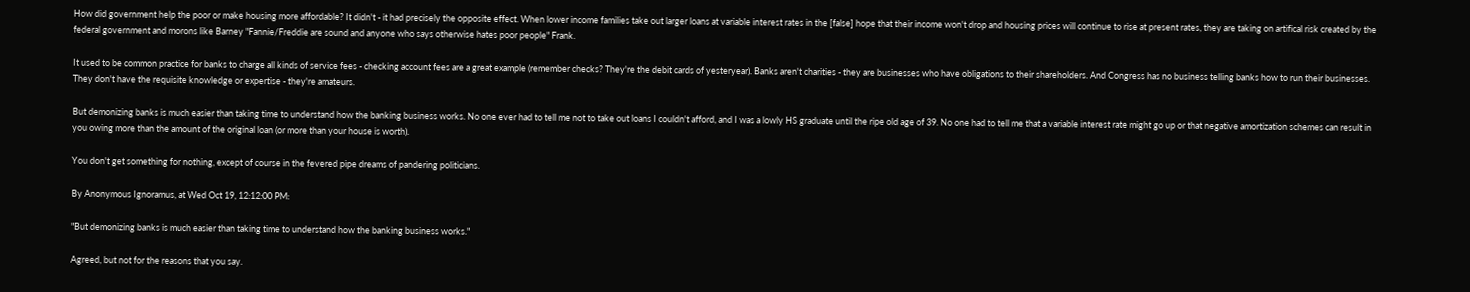How did government help the poor or make housing more affordable? It didn't - it had precisely the opposite effect. When lower income families take out larger loans at variable interest rates in the [false] hope that their income won't drop and housing prices will continue to rise at present rates, they are taking on artifical risk created by the federal government and morons like Barney "Fannie/Freddie are sound and anyone who says otherwise hates poor people" Frank.

It used to be common practice for banks to charge all kinds of service fees - checking account fees are a great example (remember checks? They're the debit cards of yesteryear). Banks aren't charities - they are businesses who have obligations to their shareholders. And Congress has no business telling banks how to run their businesses. They don't have the requisite knowledge or expertise - they're amateurs.

But demonizing banks is much easier than taking time to understand how the banking business works. No one ever had to tell me not to take out loans I couldn't afford, and I was a lowly HS graduate until the ripe old age of 39. No one had to tell me that a variable interest rate might go up or that negative amortization schemes can result in you owing more than the amount of the original loan (or more than your house is worth).

You don't get something for nothing, except of course in the fevered pipe dreams of pandering politicians.

By Anonymous Ignoramus, at Wed Oct 19, 12:12:00 PM:

"But demonizing banks is much easier than taking time to understand how the banking business works."

Agreed, but not for the reasons that you say.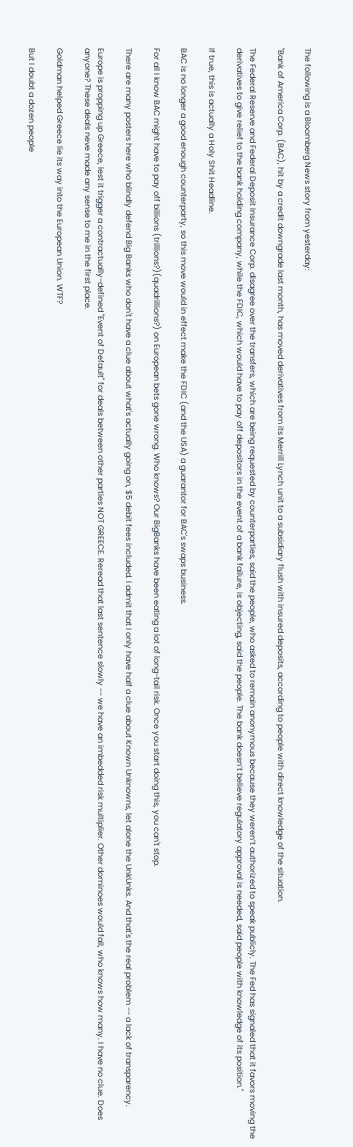The following is a Bloomberg News story from yesterday:

"Bank of America Corp. (BAC), hit by a credit downgrade last month, has moved derivatives from its Merrill Lynch unit to a subsidiary flush with insured deposits, according to people with direct knowledge of the situation.

The Federal Reserve and Federal Deposit Insurance Corp. disagree over the transfers, which are being requested by counterparties, said the people, who asked to remain anonymous because they weren’t authorized to speak publicly. The Fed has signaled that it favors moving the derivatives to give relief to the bank holding company, while the FDIC, which would have to pay off depositors in the event of a bank failure, is objecting, said the people. The bank doesn’t believe regulatory approval is needed, said people with knowledge of its position."

If true, this is actually a Holy Shit Headline.

BAC is no longer a good enough counterparty, so this move would in effect make the FDIC (and the USA) a guarantor for BAC's swaps business.

For all I know BAC might have to pay off billions (trillions?)(quadrillions?) on European bets gone wrong. Who knows? Our BigBanks have been eating a lot of long-tail risk. Once you start doing this, you can't stop.

There are many posters here who blindly defend Big Banks who don't have a clue about what's actually going on, $5 debit fees included. I admit that I only have half a clue about Known Unknowns, let alone the UnkUnks. And that's the real problem -- a lack of transparency.

Europe is propping up Greece, lest it trigger a contractually-defined "Event of Default" for deals between other parties NOT GREECE. Reread that last sentence slowly -- we have an imbedded risk multiplier. Other dominoes would fall, who knows how many. I have no clue. Does anyone? These deals neve made any sense to me in the first place.

Goldman helped Greece lie its way into the European Union. WTF?

But I doubt a dozen people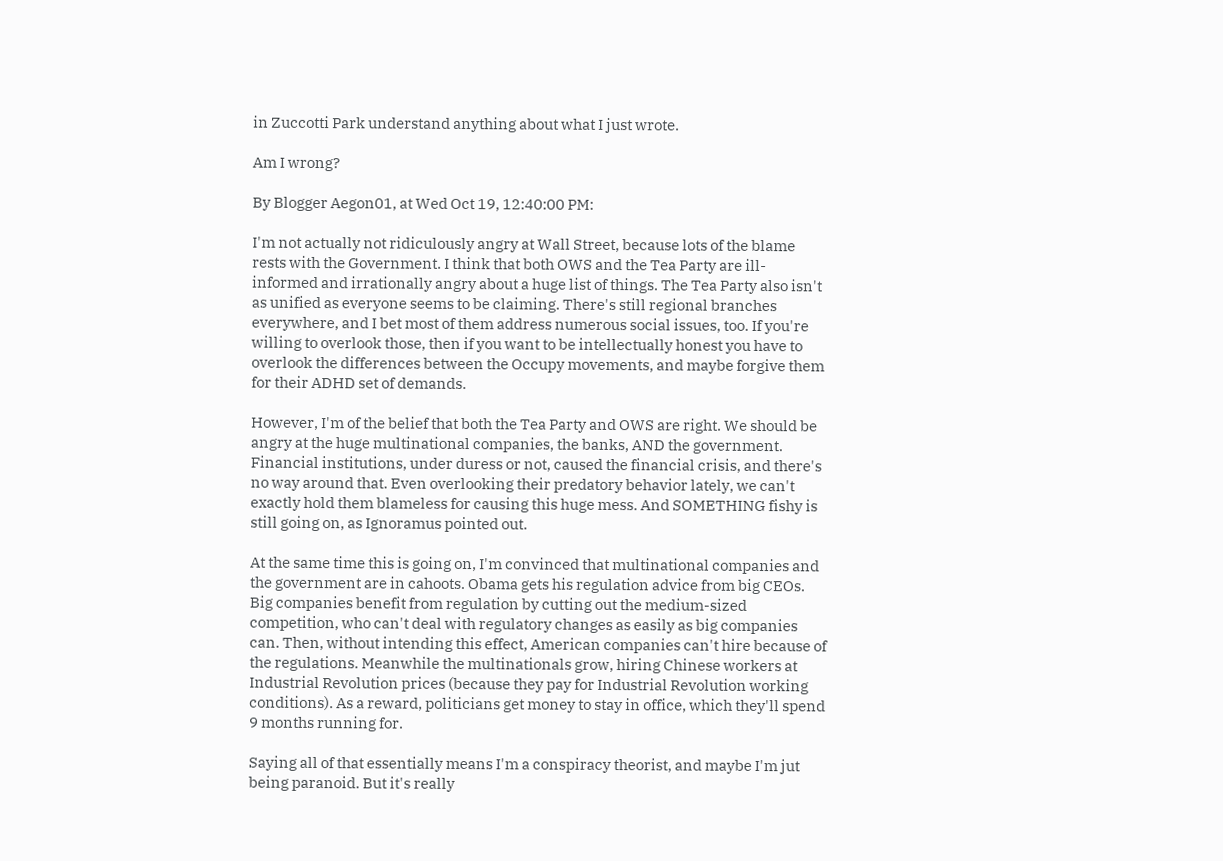in Zuccotti Park understand anything about what I just wrote.

Am I wrong?

By Blogger Aegon01, at Wed Oct 19, 12:40:00 PM:

I'm not actually not ridiculously angry at Wall Street, because lots of the blame rests with the Government. I think that both OWS and the Tea Party are ill-informed and irrationally angry about a huge list of things. The Tea Party also isn't as unified as everyone seems to be claiming. There's still regional branches everywhere, and I bet most of them address numerous social issues, too. If you're willing to overlook those, then if you want to be intellectually honest you have to overlook the differences between the Occupy movements, and maybe forgive them for their ADHD set of demands.

However, I'm of the belief that both the Tea Party and OWS are right. We should be angry at the huge multinational companies, the banks, AND the government. Financial institutions, under duress or not, caused the financial crisis, and there's no way around that. Even overlooking their predatory behavior lately, we can't exactly hold them blameless for causing this huge mess. And SOMETHING fishy is still going on, as Ignoramus pointed out.

At the same time this is going on, I'm convinced that multinational companies and the government are in cahoots. Obama gets his regulation advice from big CEOs. Big companies benefit from regulation by cutting out the medium-sized competition, who can't deal with regulatory changes as easily as big companies can. Then, without intending this effect, American companies can't hire because of the regulations. Meanwhile the multinationals grow, hiring Chinese workers at Industrial Revolution prices (because they pay for Industrial Revolution working conditions). As a reward, politicians get money to stay in office, which they'll spend 9 months running for.

Saying all of that essentially means I'm a conspiracy theorist, and maybe I'm jut being paranoid. But it's really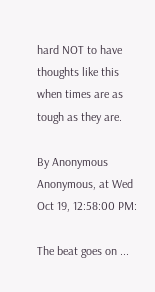hard NOT to have thoughts like this when times are as tough as they are.

By Anonymous Anonymous, at Wed Oct 19, 12:58:00 PM:

The beat goes on ...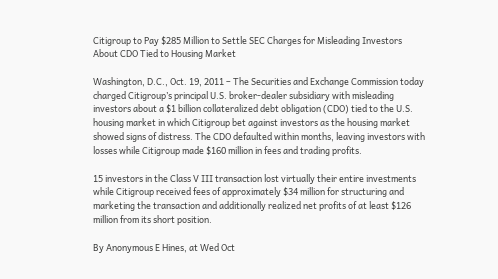Citigroup to Pay $285 Million to Settle SEC Charges for Misleading Investors About CDO Tied to Housing Market

Washington, D.C., Oct. 19, 2011 – The Securities and Exchange Commission today charged Citigroup’s principal U.S. broker-dealer subsidiary with misleading investors about a $1 billion collateralized debt obligation (CDO) tied to the U.S. housing market in which Citigroup bet against investors as the housing market showed signs of distress. The CDO defaulted within months, leaving investors with losses while Citigroup made $160 million in fees and trading profits.

15 investors in the Class V III transaction lost virtually their entire investments while Citigroup received fees of approximately $34 million for structuring and marketing the transaction and additionally realized net profits of at least $126 million from its short position.

By Anonymous E Hines, at Wed Oct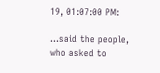19, 01:07:00 PM:

...said the people, who asked to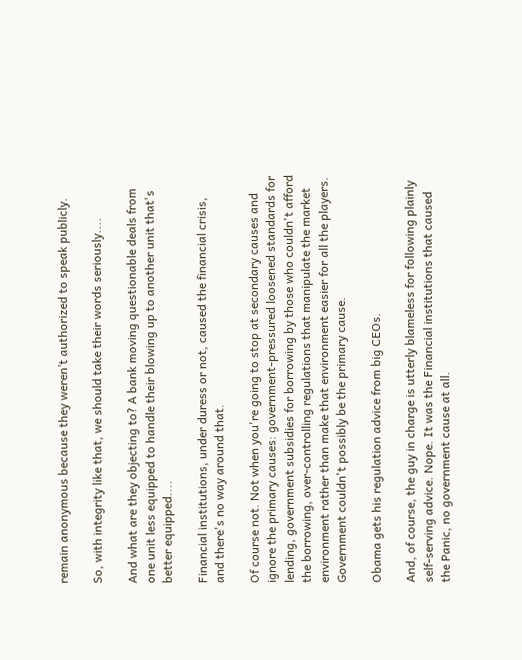remain anonymous because they weren’t authorized to speak publicly.

So, with integrity like that, we should take their words seriously....

And what are they objecting to? A bank moving questionable deals from one unit less equipped to handle their blowing up to another unit that's better equipped....

Financial institutions, under duress or not, caused the financial crisis, and there's no way around that.

Of course not. Not when you're going to stop at secondary causes and ignore the primary causes: government-pressured loosened standards for lending, government subsidies for borrowing by those who couldn't afford the borrowing, over-controlling regulations that manipulate the market environment rather than make that environment easier for all the players. Government couldn't possibly be the primary cause.

Obama gets his regulation advice from big CEOs.

And, of course, the guy in charge is utterly blameless for following plainly self-serving advice. Nope. It was the Financial institutions that caused the Panic, no government cause at all.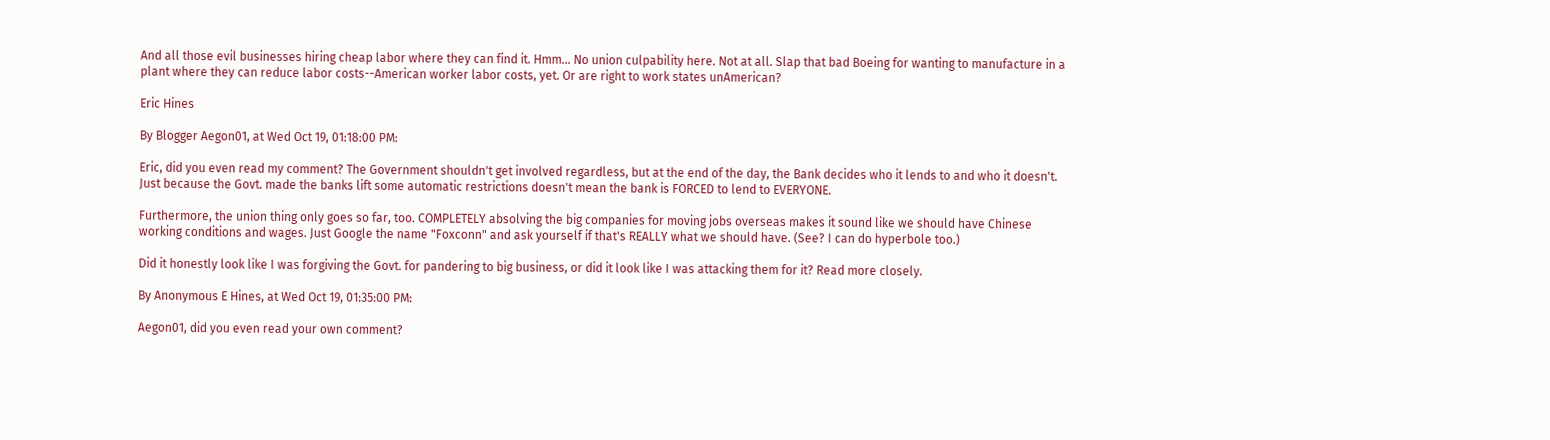And all those evil businesses hiring cheap labor where they can find it. Hmm... No union culpability here. Not at all. Slap that bad Boeing for wanting to manufacture in a plant where they can reduce labor costs--American worker labor costs, yet. Or are right to work states unAmerican?

Eric Hines

By Blogger Aegon01, at Wed Oct 19, 01:18:00 PM:

Eric, did you even read my comment? The Government shouldn't get involved regardless, but at the end of the day, the Bank decides who it lends to and who it doesn't. Just because the Govt. made the banks lift some automatic restrictions doesn't mean the bank is FORCED to lend to EVERYONE.

Furthermore, the union thing only goes so far, too. COMPLETELY absolving the big companies for moving jobs overseas makes it sound like we should have Chinese working conditions and wages. Just Google the name "Foxconn" and ask yourself if that's REALLY what we should have. (See? I can do hyperbole too.)

Did it honestly look like I was forgiving the Govt. for pandering to big business, or did it look like I was attacking them for it? Read more closely.

By Anonymous E Hines, at Wed Oct 19, 01:35:00 PM:

Aegon01, did you even read your own comment?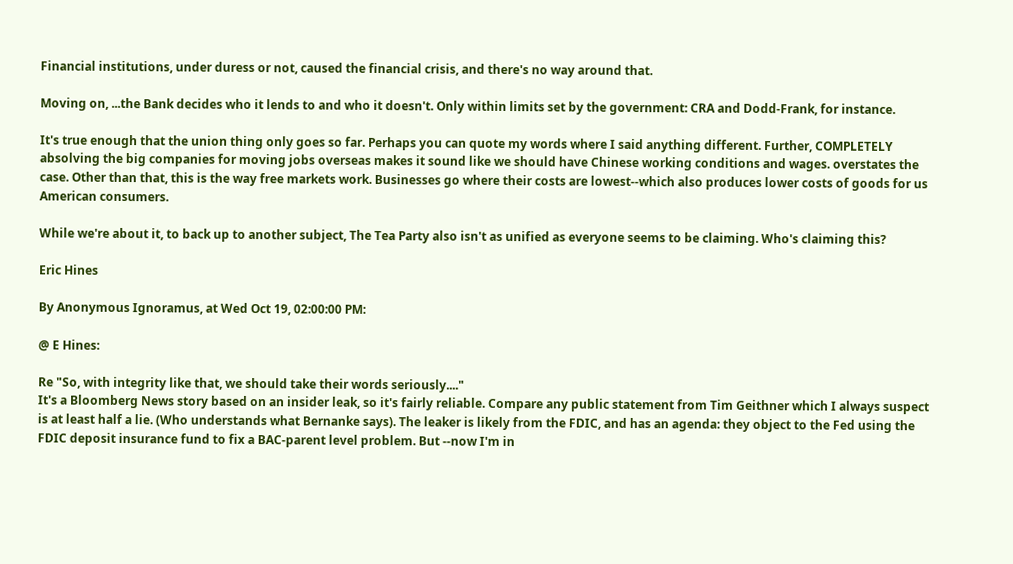Financial institutions, under duress or not, caused the financial crisis, and there's no way around that.

Moving on, ...the Bank decides who it lends to and who it doesn't. Only within limits set by the government: CRA and Dodd-Frank, for instance.

It's true enough that the union thing only goes so far. Perhaps you can quote my words where I said anything different. Further, COMPLETELY absolving the big companies for moving jobs overseas makes it sound like we should have Chinese working conditions and wages. overstates the case. Other than that, this is the way free markets work. Businesses go where their costs are lowest--which also produces lower costs of goods for us American consumers.

While we're about it, to back up to another subject, The Tea Party also isn't as unified as everyone seems to be claiming. Who's claiming this?

Eric Hines

By Anonymous Ignoramus, at Wed Oct 19, 02:00:00 PM:

@ E Hines:

Re "So, with integrity like that, we should take their words seriously...."
It's a Bloomberg News story based on an insider leak, so it's fairly reliable. Compare any public statement from Tim Geithner which I always suspect is at least half a lie. (Who understands what Bernanke says). The leaker is likely from the FDIC, and has an agenda: they object to the Fed using the FDIC deposit insurance fund to fix a BAC-parent level problem. But --now I'm in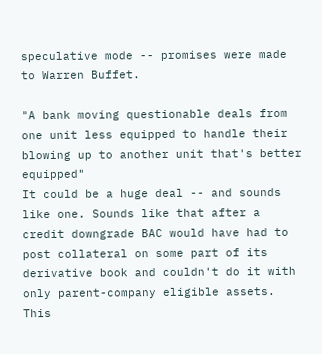speculative mode -- promises were made to Warren Buffet.

"A bank moving questionable deals from one unit less equipped to handle their blowing up to another unit that's better equipped"
It could be a huge deal -- and sounds like one. Sounds like that after a credit downgrade BAC would have had to post collateral on some part of its derivative book and couldn't do it with only parent-company eligible assets. This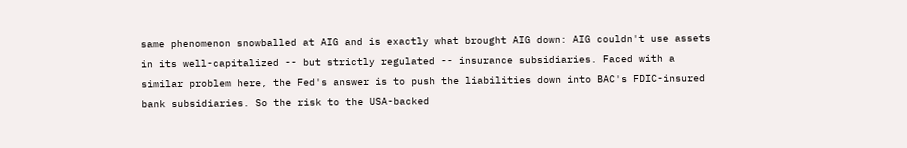same phenomenon snowballed at AIG and is exactly what brought AIG down: AIG couldn't use assets in its well-capitalized -- but strictly regulated -- insurance subsidiaries. Faced with a similar problem here, the Fed's answer is to push the liabilities down into BAC's FDIC-insured bank subsidiaries. So the risk to the USA-backed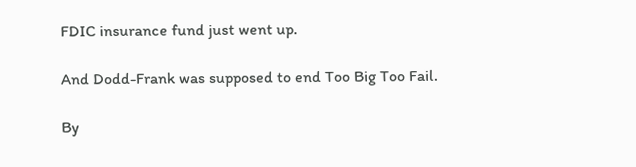FDIC insurance fund just went up.

And Dodd-Frank was supposed to end Too Big Too Fail.

By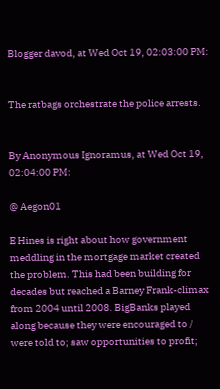Blogger davod, at Wed Oct 19, 02:03:00 PM:


The ratbags orchestrate the police arrests.


By Anonymous Ignoramus, at Wed Oct 19, 02:04:00 PM:

@ Aegon01

E Hines is right about how government meddling in the mortgage market created the problem. This had been building for decades but reached a Barney Frank-climax from 2004 until 2008. BigBanks played along because they were encouraged to / were told to; saw opportunities to profit;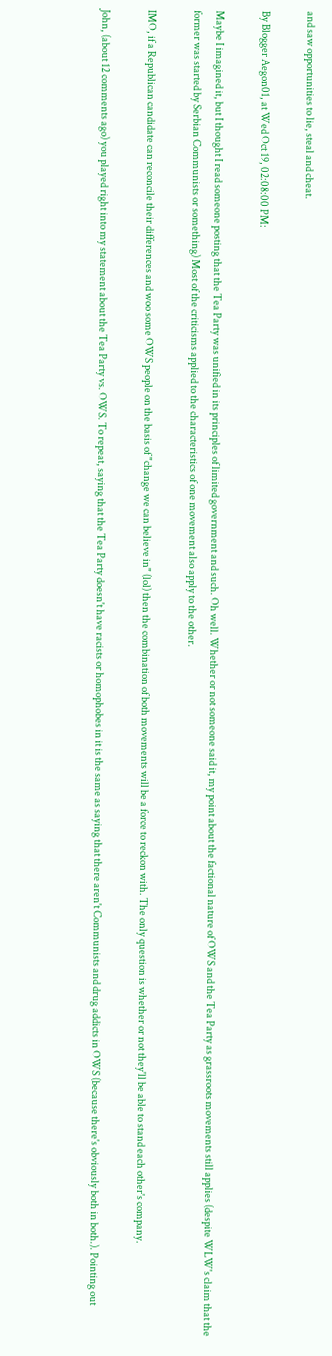and saw opportunities to lie, steal and cheat.

By Blogger Aegon01, at Wed Oct 19, 02:08:00 PM:

Maybe I imagined it, but I thought I read someone posting that the Tea Party was unified in its principles of limited government and such. Oh well. Whether or not someone said it, my point about the factional nature of OWS and the Tea Party as grassroots movements still applies (despite WLW's claim that the former was started by Serbian Communists or something) Most of the criticisms applied to the characteristics of one movement also apply to the other.

IMO, if a Republican candidate can reconcile their differences and woo some OWS people on the basis of "change we can believe in" (lol) then the combination of both movements will be a force to reckon with. The only question is whether or not they'll be able to stand each other's company.

John, (about 12 comments ago) you played right into my statement about the Tea Party vs. OWS. To repeat, saying that the Tea Party doesn't have racists or homophobes in it is the same as saying that there aren't Communists and drug addicts in OWS (because there's obviously both in both.). Pointing out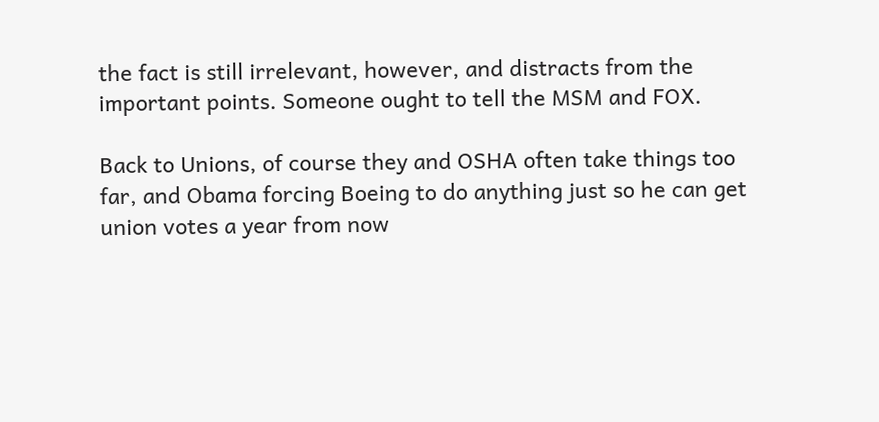the fact is still irrelevant, however, and distracts from the important points. Someone ought to tell the MSM and FOX.

Back to Unions, of course they and OSHA often take things too far, and Obama forcing Boeing to do anything just so he can get union votes a year from now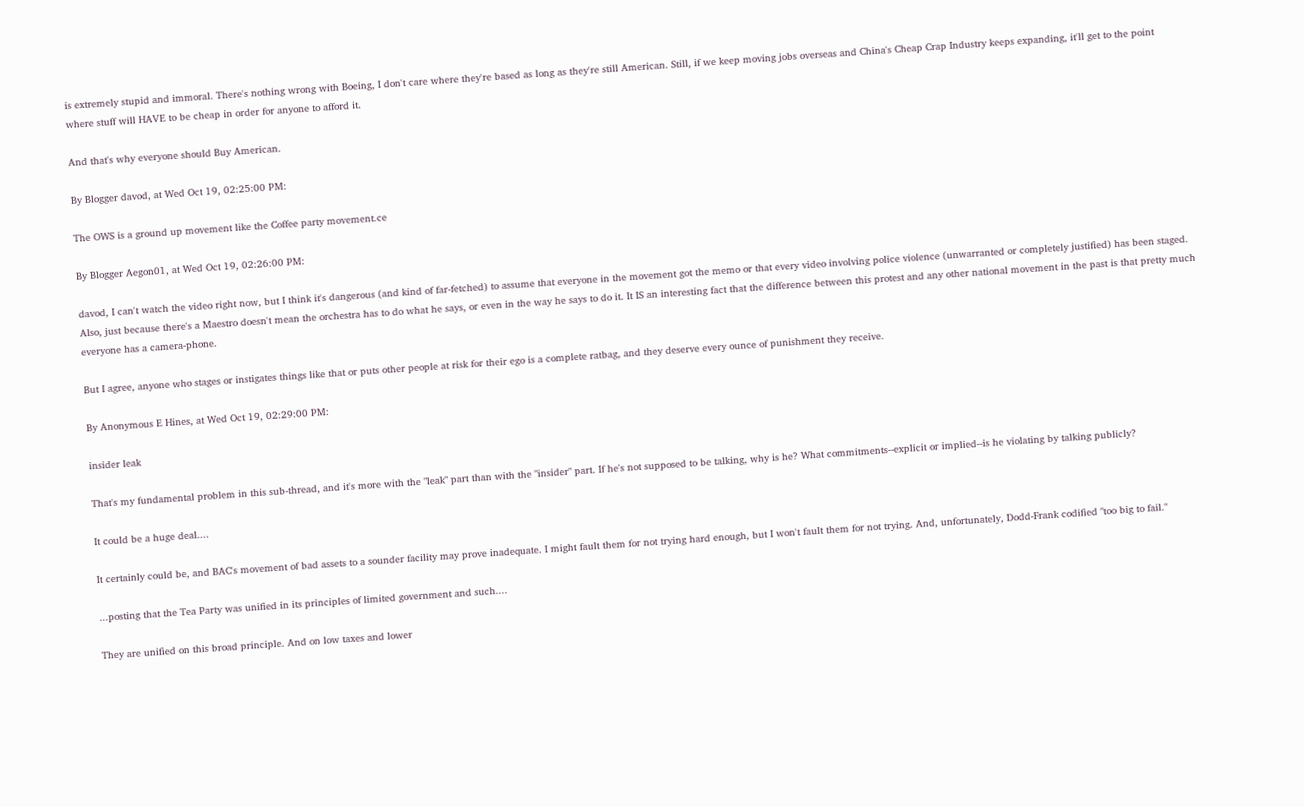is extremely stupid and immoral. There's nothing wrong with Boeing, I don't care where they're based as long as they're still American. Still, if we keep moving jobs overseas and China's Cheap Crap Industry keeps expanding, it'll get to the point where stuff will HAVE to be cheap in order for anyone to afford it.

And that's why everyone should Buy American.

By Blogger davod, at Wed Oct 19, 02:25:00 PM:

The OWS is a ground up movement like the Coffee party movement.ce

By Blogger Aegon01, at Wed Oct 19, 02:26:00 PM:

davod, I can't watch the video right now, but I think it's dangerous (and kind of far-fetched) to assume that everyone in the movement got the memo or that every video involving police violence (unwarranted or completely justified) has been staged. Also, just because there's a Maestro doesn't mean the orchestra has to do what he says, or even in the way he says to do it. It IS an interesting fact that the difference between this protest and any other national movement in the past is that pretty much everyone has a camera-phone.

But I agree, anyone who stages or instigates things like that or puts other people at risk for their ego is a complete ratbag, and they deserve every ounce of punishment they receive.

By Anonymous E Hines, at Wed Oct 19, 02:29:00 PM:

insider leak

That's my fundamental problem in this sub-thread, and it's more with the "leak" part than with the "insider" part. If he's not supposed to be talking, why is he? What commitments--explicit or implied--is he violating by talking publicly?

It could be a huge deal....

It certainly could be, and BAC's movement of bad assets to a sounder facility may prove inadequate. I might fault them for not trying hard enough, but I won't fault them for not trying. And, unfortunately, Dodd-Frank codified "too big to fail."

...posting that the Tea Party was unified in its principles of limited government and such....

They are unified on this broad principle. And on low taxes and lower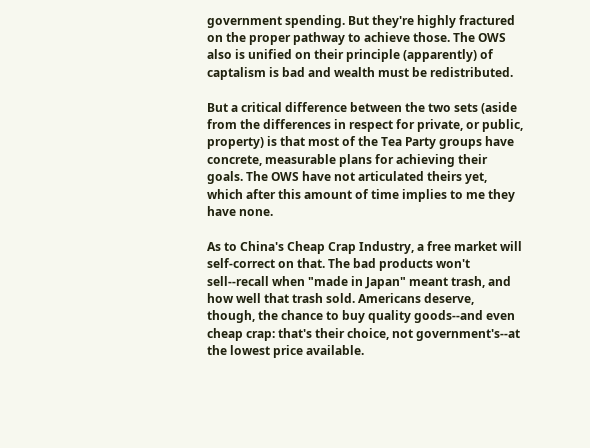government spending. But they're highly fractured on the proper pathway to achieve those. The OWS also is unified on their principle (apparently) of captalism is bad and wealth must be redistributed.

But a critical difference between the two sets (aside from the differences in respect for private, or public, property) is that most of the Tea Party groups have concrete, measurable plans for achieving their goals. The OWS have not articulated theirs yet, which after this amount of time implies to me they have none.

As to China's Cheap Crap Industry, a free market will self-correct on that. The bad products won't sell--recall when "made in Japan" meant trash, and how well that trash sold. Americans deserve, though, the chance to buy quality goods--and even cheap crap: that's their choice, not government's--at the lowest price available.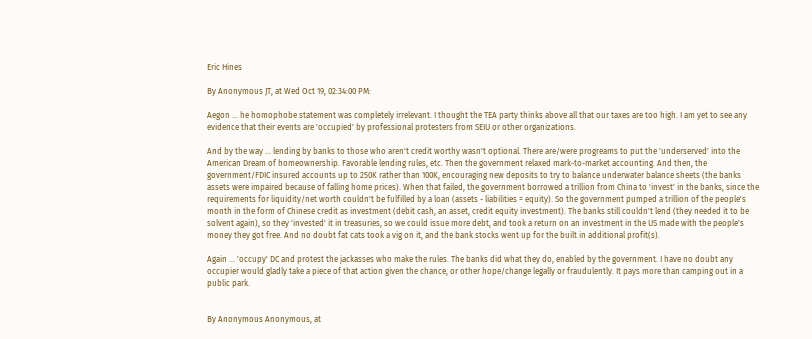Eric Hines

By Anonymous JT, at Wed Oct 19, 02:34:00 PM:

Aegon ... he homophobe statement was completely irrelevant. I thought the TEA party thinks above all that our taxes are too high. I am yet to see any evidence that their events are 'occupied' by professional protesters from SEIU or other organizations.

And by the way ... lending by banks to those who aren't credit worthy wasn't optional. There are/were progreams to put the 'underserved' into the American Dream of homeownership. Favorable lending rules, etc. Then the government relaxed mark-to-market accounting. And then, the government/FDIC insured accounts up to 250K rather than 100K, encouraging new deposits to try to balance underwater balance sheets (the banks assets were impaired because of falling home prices). When that failed, the government borrowed a trillion from China to 'invest' in the banks, since the requirements for liquidity/net worth couldn't be fulfilled by a loan (assets - liabilities = equity). So the government pumped a trillion of the people's month in the form of Chinese credit as investment (debit cash, an asset, credit equity investment). The banks still couldn't lend (they needed it to be solvent again), so they 'invested' it in treasuries, so we could issue more debt, and took a return on an investment in the US made with the people's money they got free. And no doubt fat cats took a vig on it, and the bank stocks went up for the built in additional profit(s).

Again ... 'occupy' DC and protest the jackasses who make the rules. The banks did what they do, enabled by the government. I have no doubt any occupier would gladly take a piece of that action given the chance, or other hope/change legally or fraudulently. It pays more than camping out in a public park.


By Anonymous Anonymous, at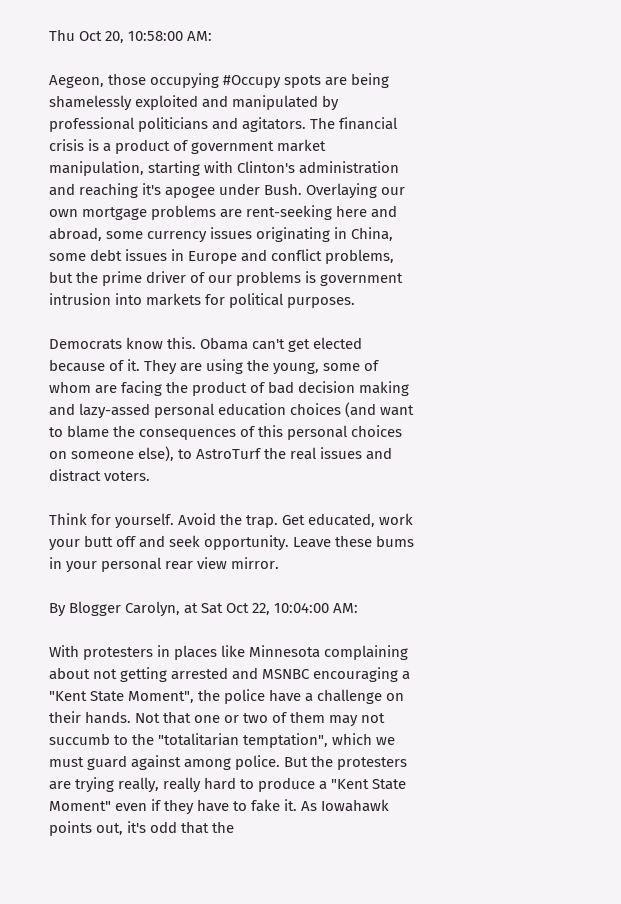Thu Oct 20, 10:58:00 AM:

Aegeon, those occupying #Occupy spots are being shamelessly exploited and manipulated by professional politicians and agitators. The financial crisis is a product of government market manipulation, starting with Clinton's administration and reaching it's apogee under Bush. Overlaying our own mortgage problems are rent-seeking here and abroad, some currency issues originating in China, some debt issues in Europe and conflict problems, but the prime driver of our problems is government intrusion into markets for political purposes.

Democrats know this. Obama can't get elected because of it. They are using the young, some of whom are facing the product of bad decision making and lazy-assed personal education choices (and want to blame the consequences of this personal choices on someone else), to AstroTurf the real issues and distract voters.

Think for yourself. Avoid the trap. Get educated, work your butt off and seek opportunity. Leave these bums in your personal rear view mirror.

By Blogger Carolyn, at Sat Oct 22, 10:04:00 AM:

With protesters in places like Minnesota complaining about not getting arrested and MSNBC encouraging a "Kent State Moment", the police have a challenge on their hands. Not that one or two of them may not succumb to the "totalitarian temptation", which we must guard against among police. But the protesters are trying really, really hard to produce a "Kent State Moment" even if they have to fake it. As Iowahawk points out, it's odd that the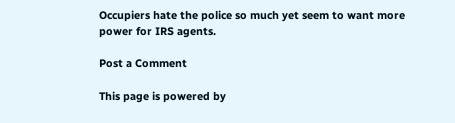Occupiers hate the police so much yet seem to want more power for IRS agents.

Post a Comment

This page is powered by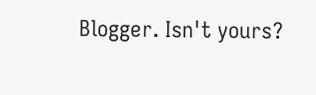Blogger. Isn't yours?